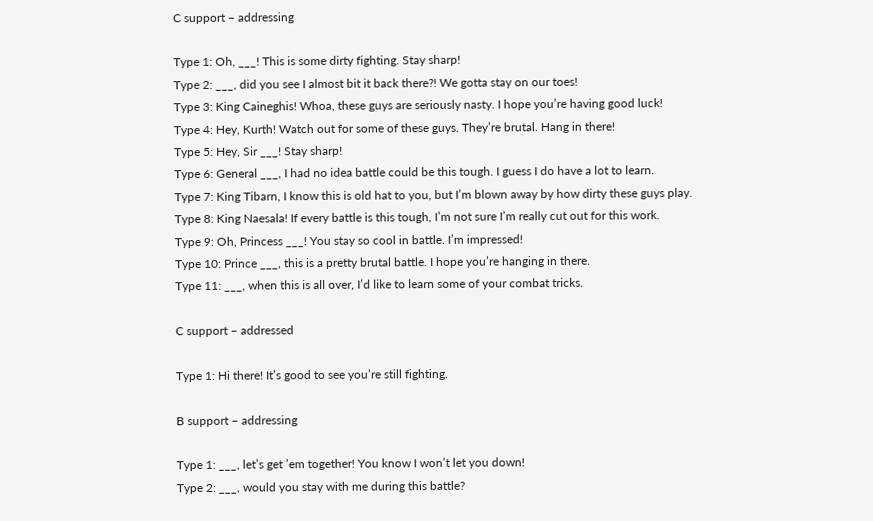C support – addressing

Type 1: Oh, ___! This is some dirty fighting. Stay sharp!
Type 2: ___, did you see I almost bit it back there?! We gotta stay on our toes!
Type 3: King Caineghis! Whoa, these guys are seriously nasty. I hope you’re having good luck!
Type 4: Hey, Kurth! Watch out for some of these guys. They’re brutal. Hang in there!
Type 5: Hey, Sir ___! Stay sharp!
Type 6: General ___, I had no idea battle could be this tough. I guess I do have a lot to learn.
Type 7: King Tibarn, I know this is old hat to you, but I’m blown away by how dirty these guys play.
Type 8: King Naesala! If every battle is this tough, I’m not sure I’m really cut out for this work.
Type 9: Oh, Princess ___! You stay so cool in battle. I’m impressed!
Type 10: Prince ___, this is a pretty brutal battle. I hope you’re hanging in there.
Type 11: ___, when this is all over, I’d like to learn some of your combat tricks.

C support – addressed

Type 1: Hi there! It’s good to see you’re still fighting.

B support – addressing

Type 1: ___, let’s get ’em together! You know I won’t let you down!
Type 2: ___, would you stay with me during this battle?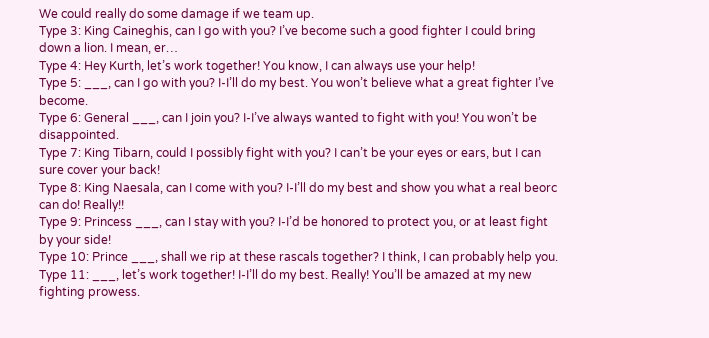We could really do some damage if we team up.
Type 3: King Caineghis, can I go with you? I’ve become such a good fighter I could bring down a lion. I mean, er…
Type 4: Hey Kurth, let’s work together! You know, I can always use your help!
Type 5: ___, can I go with you? I-I’ll do my best. You won’t believe what a great fighter I’ve become.
Type 6: General ___, can I join you? I-I’ve always wanted to fight with you! You won’t be disappointed.
Type 7: King Tibarn, could I possibly fight with you? I can’t be your eyes or ears, but I can sure cover your back!
Type 8: King Naesala, can I come with you? I-I’ll do my best and show you what a real beorc can do! Really!!
Type 9: Princess ___, can I stay with you? I-I’d be honored to protect you, or at least fight by your side!
Type 10: Prince ___, shall we rip at these rascals together? I think, I can probably help you.
Type 11: ___, let’s work together! I-I’ll do my best. Really! You’ll be amazed at my new fighting prowess.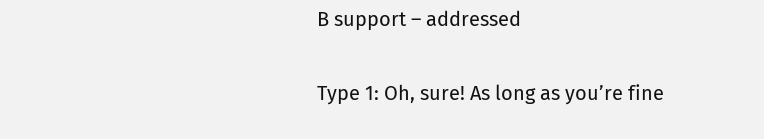B support – addressed

Type 1: Oh, sure! As long as you’re fine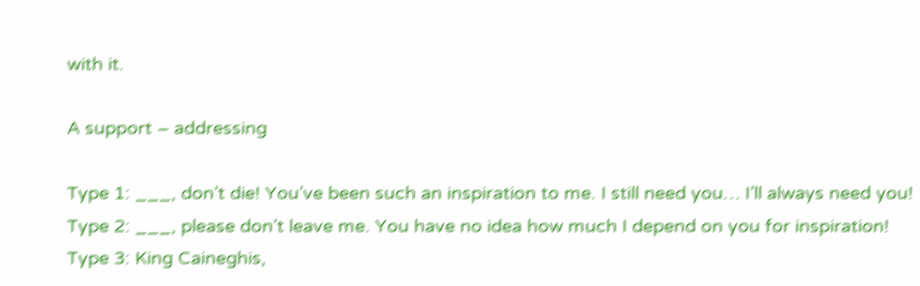with it.

A support – addressing

Type 1: ___, don’t die! You’ve been such an inspiration to me. I still need you… I’ll always need you!
Type 2: ___, please don’t leave me. You have no idea how much I depend on you for inspiration!
Type 3: King Caineghis,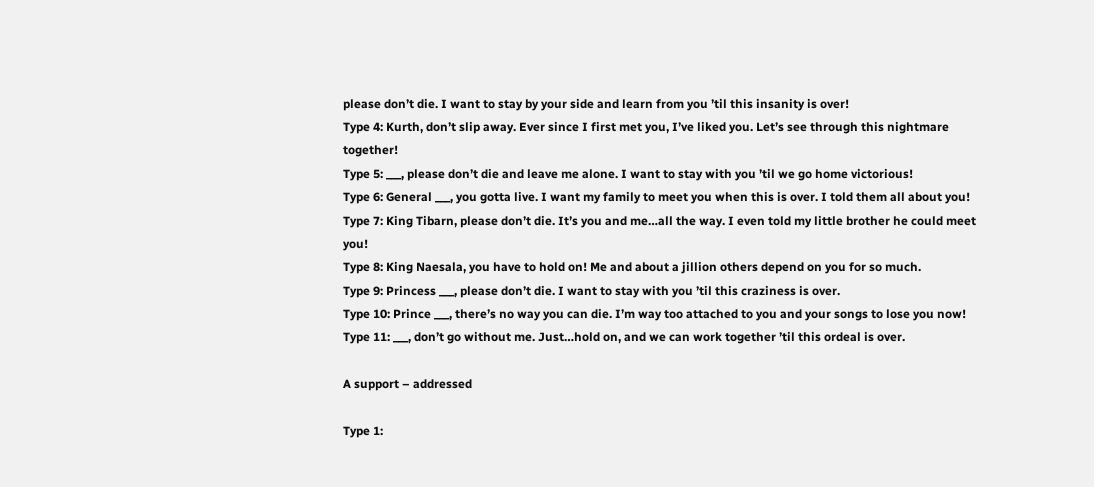please don’t die. I want to stay by your side and learn from you ’til this insanity is over!
Type 4: Kurth, don’t slip away. Ever since I first met you, I’ve liked you. Let’s see through this nightmare together!
Type 5: ___, please don’t die and leave me alone. I want to stay with you ’til we go home victorious!
Type 6: General ___, you gotta live. I want my family to meet you when this is over. I told them all about you!
Type 7: King Tibarn, please don’t die. It’s you and me…all the way. I even told my little brother he could meet you!
Type 8: King Naesala, you have to hold on! Me and about a jillion others depend on you for so much.
Type 9: Princess ___, please don’t die. I want to stay with you ’til this craziness is over.
Type 10: Prince ___, there’s no way you can die. I’m way too attached to you and your songs to lose you now!
Type 11: ___, don’t go without me. Just…hold on, and we can work together ’til this ordeal is over.

A support – addressed

Type 1: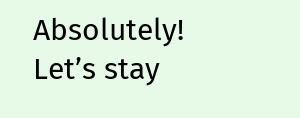Absolutely! Let’s stay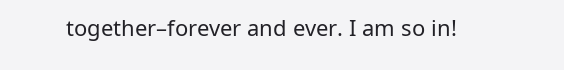together–forever and ever. I am so in!